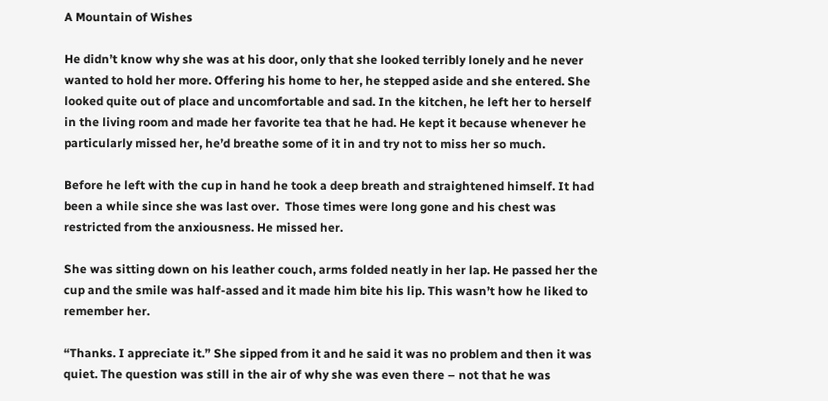A Mountain of Wishes

He didn’t know why she was at his door, only that she looked terribly lonely and he never wanted to hold her more. Offering his home to her, he stepped aside and she entered. She looked quite out of place and uncomfortable and sad. In the kitchen, he left her to herself in the living room and made her favorite tea that he had. He kept it because whenever he particularly missed her, he’d breathe some of it in and try not to miss her so much.

Before he left with the cup in hand he took a deep breath and straightened himself. It had been a while since she was last over.  Those times were long gone and his chest was restricted from the anxiousness. He missed her.

She was sitting down on his leather couch, arms folded neatly in her lap. He passed her the cup and the smile was half-assed and it made him bite his lip. This wasn’t how he liked to remember her.

“Thanks. I appreciate it.” She sipped from it and he said it was no problem and then it was quiet. The question was still in the air of why she was even there – not that he was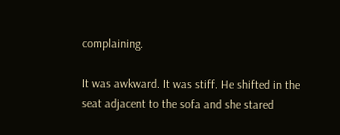complaining.

It was awkward. It was stiff. He shifted in the seat adjacent to the sofa and she stared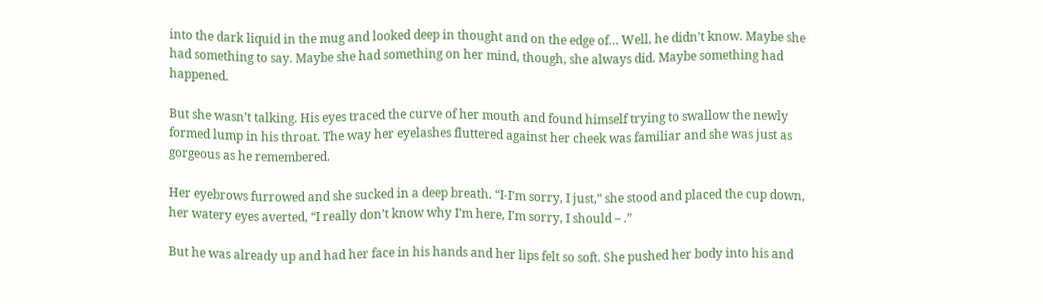into the dark liquid in the mug and looked deep in thought and on the edge of… Well, he didn’t know. Maybe she had something to say. Maybe she had something on her mind, though, she always did. Maybe something had happened.

But she wasn’t talking. His eyes traced the curve of her mouth and found himself trying to swallow the newly formed lump in his throat. The way her eyelashes fluttered against her cheek was familiar and she was just as gorgeous as he remembered.

Her eyebrows furrowed and she sucked in a deep breath. “I-I’m sorry, I just,” she stood and placed the cup down, her watery eyes averted, “I really don’t know why I’m here, I’m sorry, I should – .”

But he was already up and had her face in his hands and her lips felt so soft. She pushed her body into his and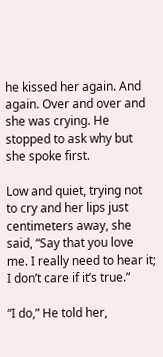he kissed her again. And again. Over and over and she was crying. He stopped to ask why but she spoke first.

Low and quiet, trying not to cry and her lips just centimeters away, she said, “Say that you love me. I really need to hear it; I don’t care if it’s true.”

“I do,” He told her,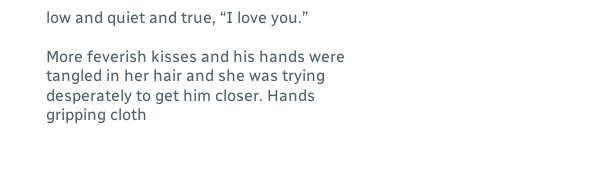low and quiet and true, “I love you.”

More feverish kisses and his hands were tangled in her hair and she was trying desperately to get him closer. Hands gripping cloth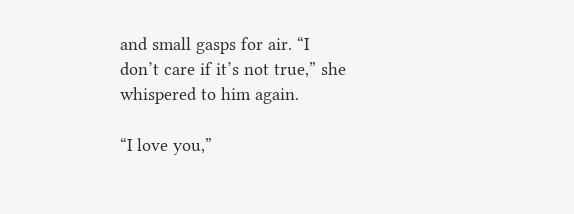and small gasps for air. “I don’t care if it’s not true,” she whispered to him again.

“I love you,”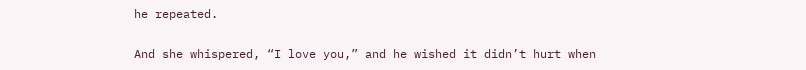he repeated.

And she whispered, “I love you,” and he wished it didn’t hurt when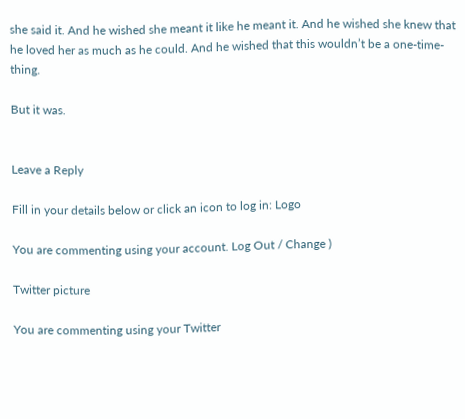she said it. And he wished she meant it like he meant it. And he wished she knew that he loved her as much as he could. And he wished that this wouldn’t be a one-time-thing.

But it was.


Leave a Reply

Fill in your details below or click an icon to log in: Logo

You are commenting using your account. Log Out / Change )

Twitter picture

You are commenting using your Twitter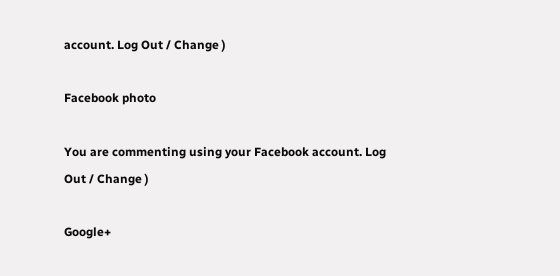account. Log Out / Change )

Facebook photo

You are commenting using your Facebook account. Log Out / Change )

Google+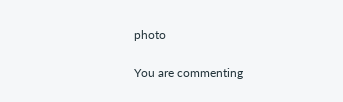photo

You are commenting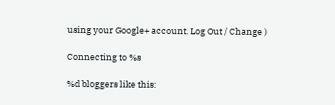using your Google+ account. Log Out / Change )

Connecting to %s

%d bloggers like this: